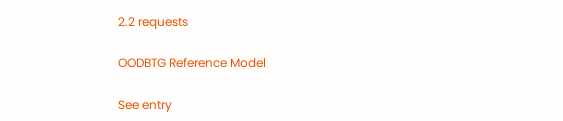2.2 requests

OODBTG Reference Model

See entry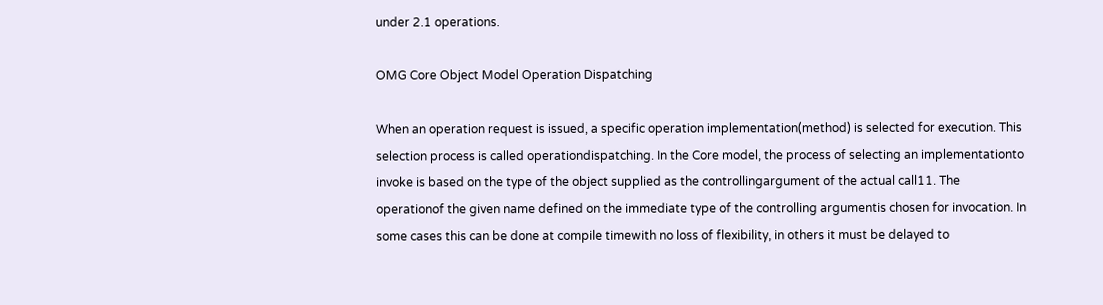under 2.1 operations.

OMG Core Object Model Operation Dispatching

When an operation request is issued, a specific operation implementation(method) is selected for execution. This selection process is called operationdispatching. In the Core model, the process of selecting an implementationto invoke is based on the type of the object supplied as the controllingargument of the actual call11. The operationof the given name defined on the immediate type of the controlling argumentis chosen for invocation. In some cases this can be done at compile timewith no loss of flexibility, in others it must be delayed to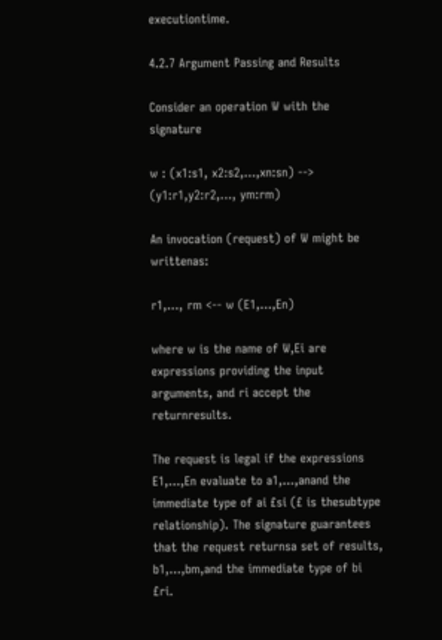executiontime.

4.2.7 Argument Passing and Results

Consider an operation W with the signature

w : (x1:s1, x2:s2,...,xn:sn) --> (y1:r1,y2:r2,..., ym:rm)

An invocation (request) of W might be writtenas:

r1,..., rm <-- w (E1,...,En)

where w is the name of W,Ei are expressions providing the input arguments, and ri accept the returnresults.

The request is legal if the expressions E1,...,En evaluate to a1,...,anand the immediate type of ai £si (£ is thesubtype relationship). The signature guarantees that the request returnsa set of results, b1,...,bm,and the immediate type of bi £ri.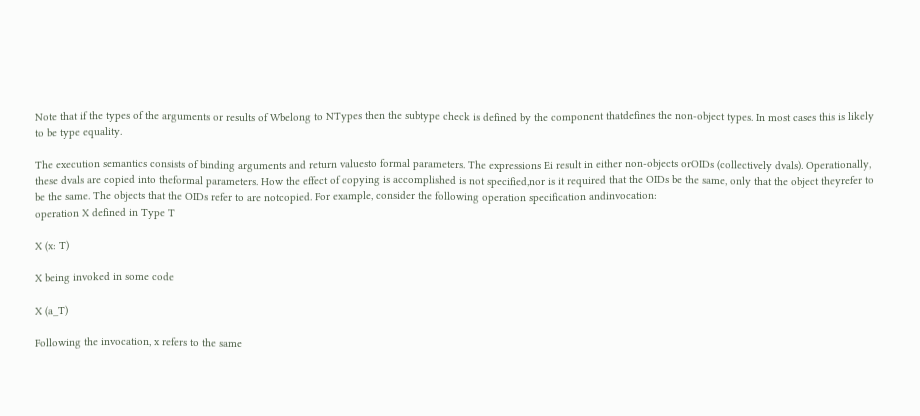Note that if the types of the arguments or results of Wbelong to NTypes then the subtype check is defined by the component thatdefines the non-object types. In most cases this is likely to be type equality.

The execution semantics consists of binding arguments and return valuesto formal parameters. The expressions Ei result in either non-objects orOIDs (collectively dvals). Operationally, these dvals are copied into theformal parameters. How the effect of copying is accomplished is not specified,nor is it required that the OIDs be the same, only that the object theyrefer to be the same. The objects that the OIDs refer to are notcopied. For example, consider the following operation specification andinvocation:
operation X defined in Type T

X (x: T)

X being invoked in some code

X (a_T)

Following the invocation, x refers to the same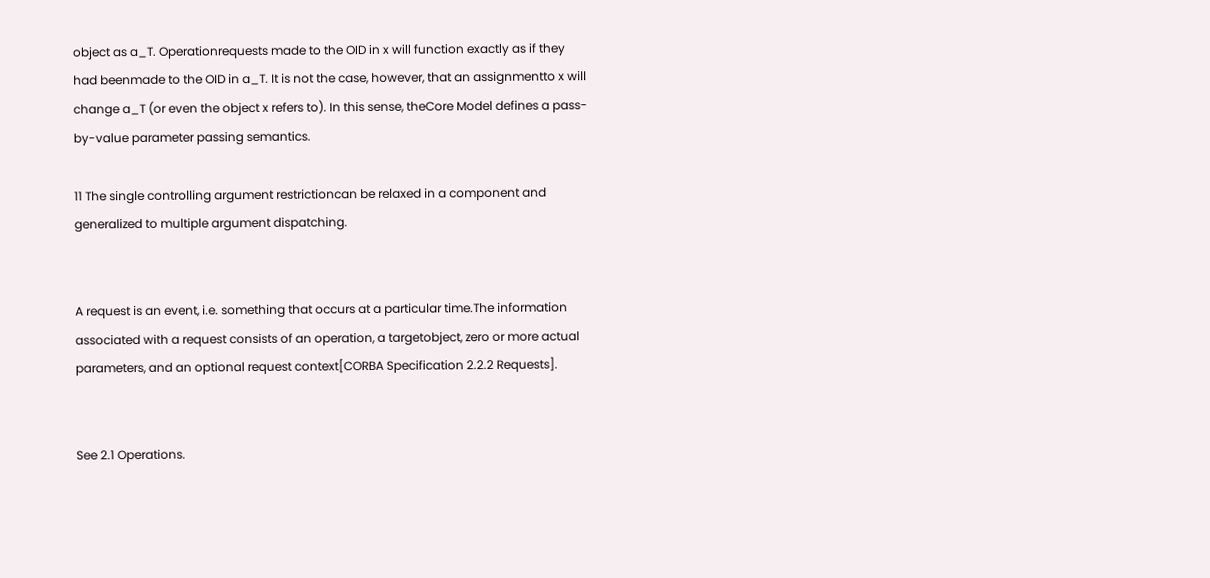object as a_T. Operationrequests made to the OID in x will function exactly as if they had beenmade to the OID in a_T. It is not the case, however, that an assignmentto x will change a_T (or even the object x refers to). In this sense, theCore Model defines a pass-by-value parameter passing semantics.

11 The single controlling argument restrictioncan be relaxed in a component and generalized to multiple argument dispatching.


A request is an event, i.e. something that occurs at a particular time.The information associated with a request consists of an operation, a targetobject, zero or more actual parameters, and an optional request context[CORBA Specification 2.2.2 Requests].


See 2.1 Operations.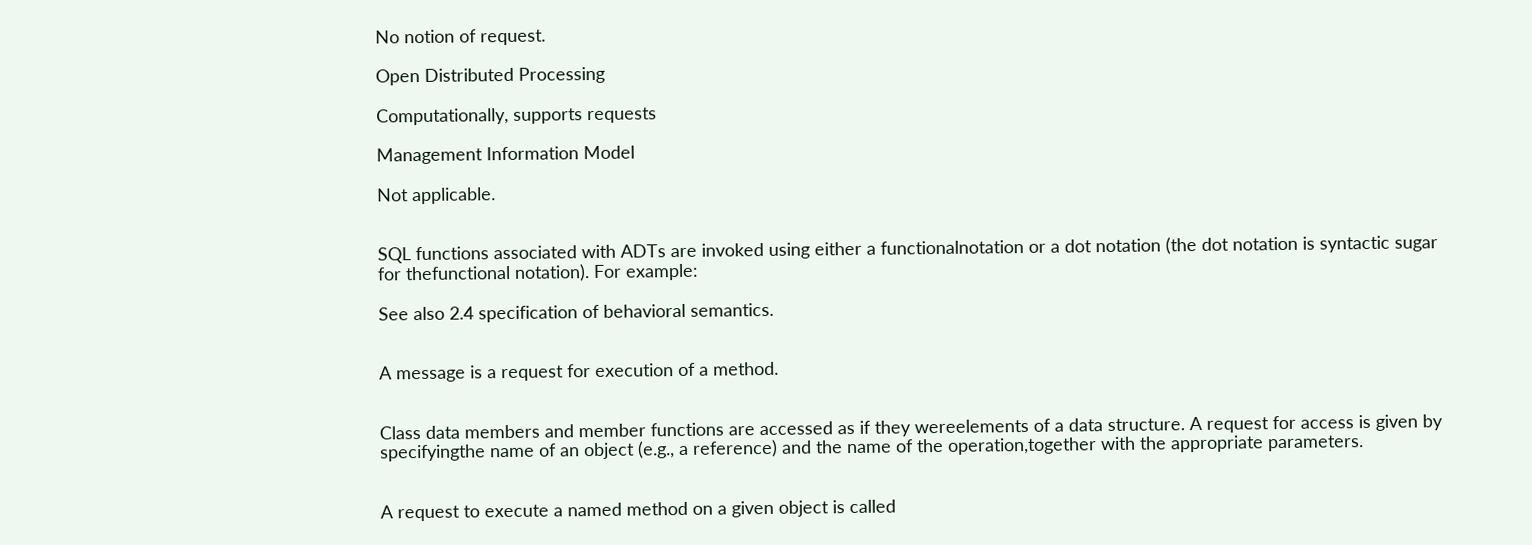No notion of request.

Open Distributed Processing

Computationally, supports requests

Management Information Model

Not applicable.


SQL functions associated with ADTs are invoked using either a functionalnotation or a dot notation (the dot notation is syntactic sugar for thefunctional notation). For example:

See also 2.4 specification of behavioral semantics.


A message is a request for execution of a method.


Class data members and member functions are accessed as if they wereelements of a data structure. A request for access is given by specifyingthe name of an object (e.g., a reference) and the name of the operation,together with the appropriate parameters.


A request to execute a named method on a given object is called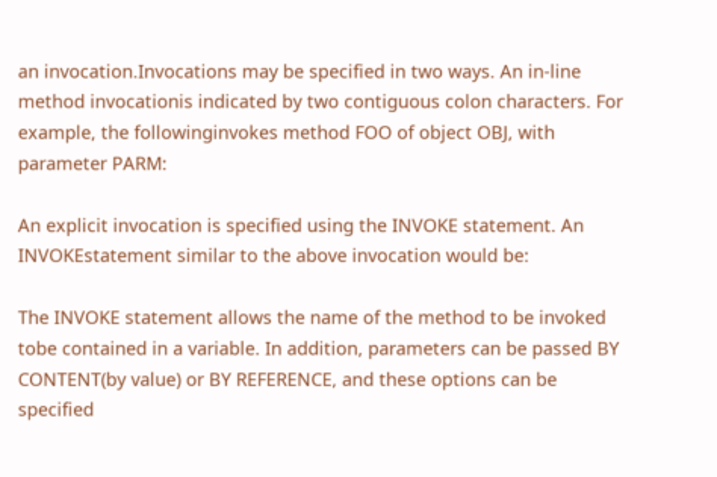an invocation.Invocations may be specified in two ways. An in-line method invocationis indicated by two contiguous colon characters. For example, the followinginvokes method FOO of object OBJ, with parameter PARM:

An explicit invocation is specified using the INVOKE statement. An INVOKEstatement similar to the above invocation would be:

The INVOKE statement allows the name of the method to be invoked tobe contained in a variable. In addition, parameters can be passed BY CONTENT(by value) or BY REFERENCE, and these options can be specified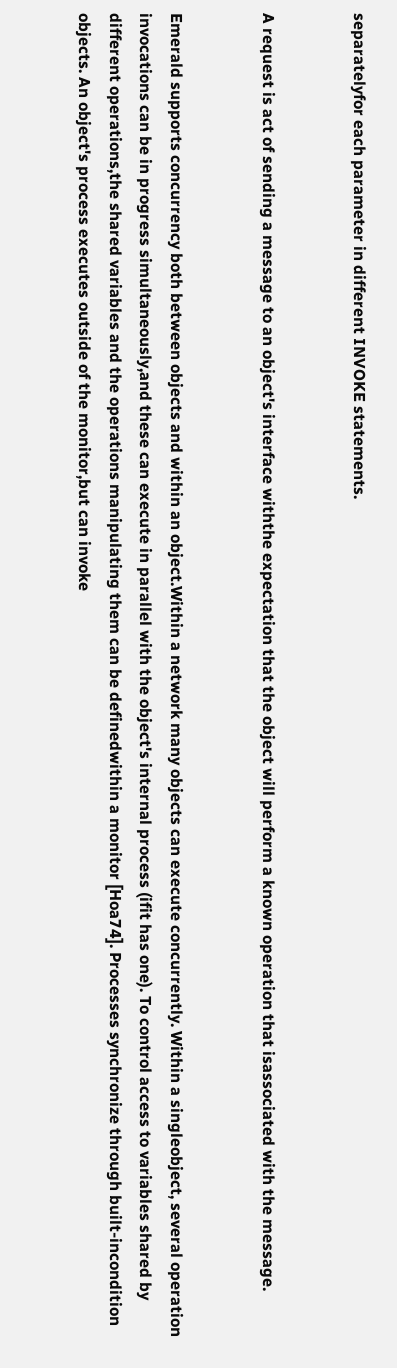separatelyfor each parameter in different INVOKE statements.


A request is act of sending a message to an object's interface withthe expectation that the object will perform a known operation that isassociated with the message.


Emerald supports concurrency both between objects and within an object.Within a network many objects can execute concurrently. Within a singleobject, several operation invocations can be in progress simultaneously,and these can execute in parallel with the object's internal process (ifit has one). To control access to variables shared by different operations,the shared variables and the operations manipulating them can be definedwithin a monitor [Hoa74]. Processes synchronize through built-incondition objects. An object's process executes outside of the monitor,but can invoke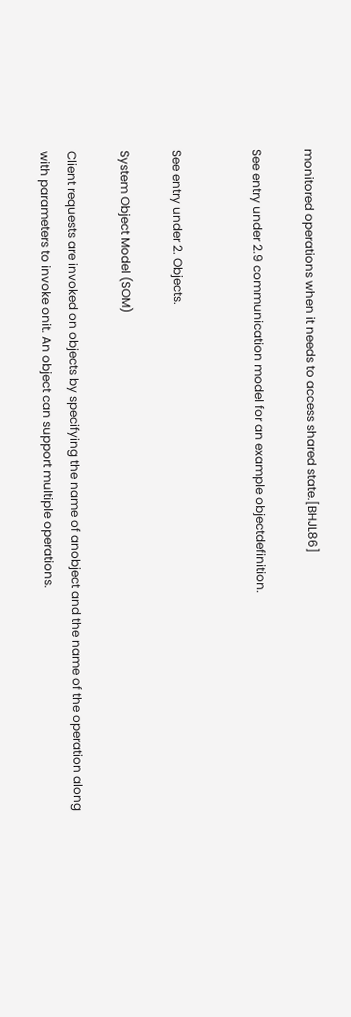monitored operations when it needs to access shared state.[BHJL86]

See entry under 2.9 communication model for an example objectdefinition.


See entry under 2. Objects.

System Object Model (SOM)

Client requests are invoked on objects by specifying the name of anobject and the name of the operation along with parameters to invoke onit. An object can support multiple operations.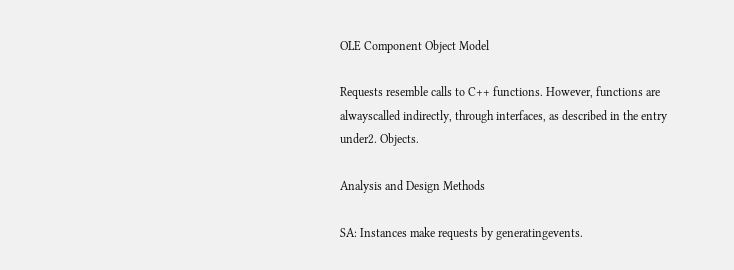OLE Component Object Model

Requests resemble calls to C++ functions. However, functions are alwayscalled indirectly, through interfaces, as described in the entry under2. Objects.

Analysis and Design Methods

SA: Instances make requests by generatingevents.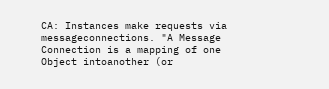CA: Instances make requests via messageconnections. "A Message Connection is a mapping of one Object intoanother (or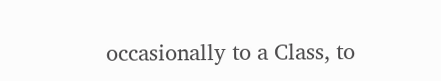occasionally to a Class, to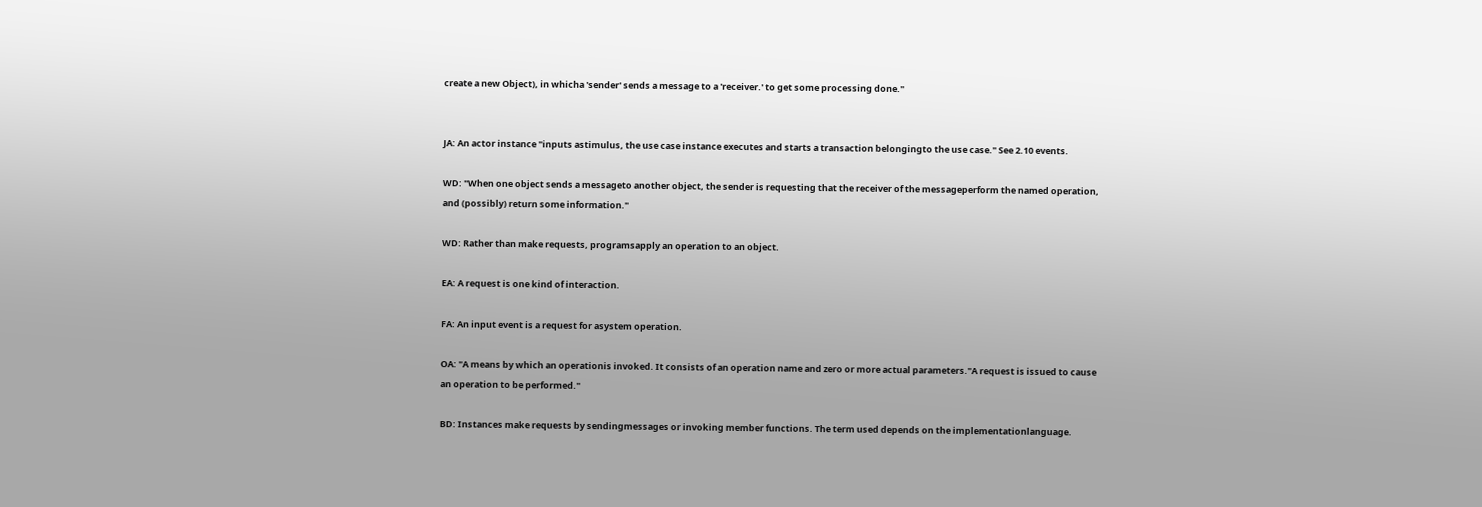create a new Object), in whicha 'sender' sends a message to a 'receiver.' to get some processing done."


JA: An actor instance "inputs astimulus, the use case instance executes and starts a transaction belongingto the use case." See 2.10 events.

WD: "When one object sends a messageto another object, the sender is requesting that the receiver of the messageperform the named operation, and (possibly) return some information."

WD: Rather than make requests, programsapply an operation to an object.

EA: A request is one kind of interaction.

FA: An input event is a request for asystem operation.

OA: "A means by which an operationis invoked. It consists of an operation name and zero or more actual parameters."A request is issued to cause an operation to be performed."

BD: Instances make requests by sendingmessages or invoking member functions. The term used depends on the implementationlanguage.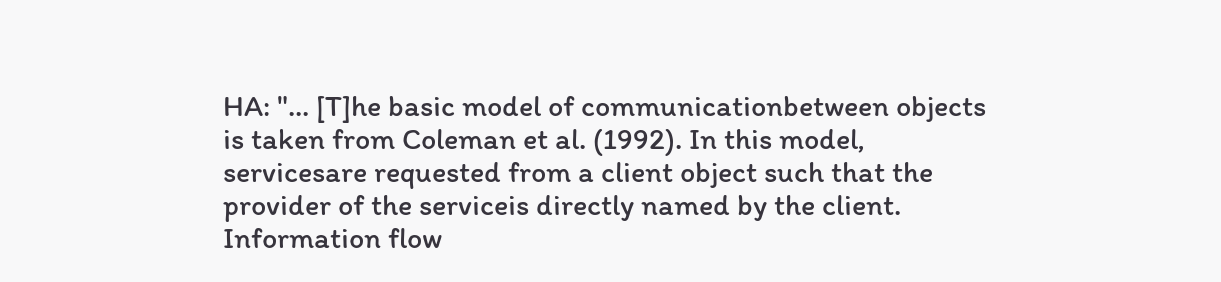HA: "... [T]he basic model of communicationbetween objects is taken from Coleman et al. (1992). In this model, servicesare requested from a client object such that the provider of the serviceis directly named by the client. Information flow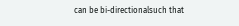can be bi-directionalsuch that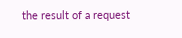the result of a request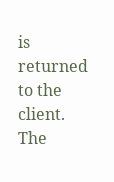is returned to the client. The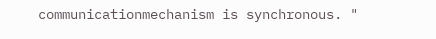communicationmechanism is synchronous. "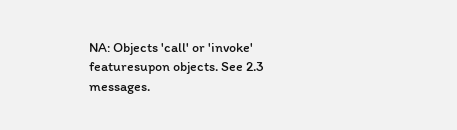NA: Objects 'call' or 'invoke' featuresupon objects. See 2.3 messages.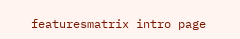featuresmatrix intro page